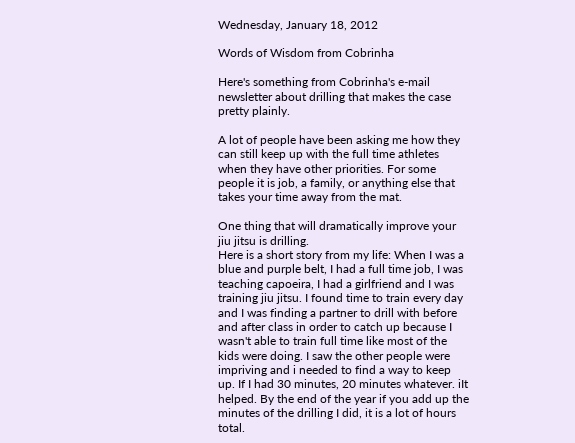Wednesday, January 18, 2012

Words of Wisdom from Cobrinha

Here's something from Cobrinha's e-mail newsletter about drilling that makes the case pretty plainly.

A lot of people have been asking me how they can still keep up with the full time athletes when they have other priorities. For some people it is job, a family, or anything else that takes your time away from the mat.

One thing that will dramatically improve your jiu jitsu is drilling.
Here is a short story from my life: When I was a blue and purple belt, I had a full time job, I was teaching capoeira, I had a girlfriend and I was training jiu jitsu. I found time to train every day and I was finding a partner to drill with before and after class in order to catch up because I wasn't able to train full time like most of the kids were doing. I saw the other people were impriving and i needed to find a way to keep up. If I had 30 minutes, 20 minutes whatever. iIt helped. By the end of the year if you add up the minutes of the drilling I did, it is a lot of hours total.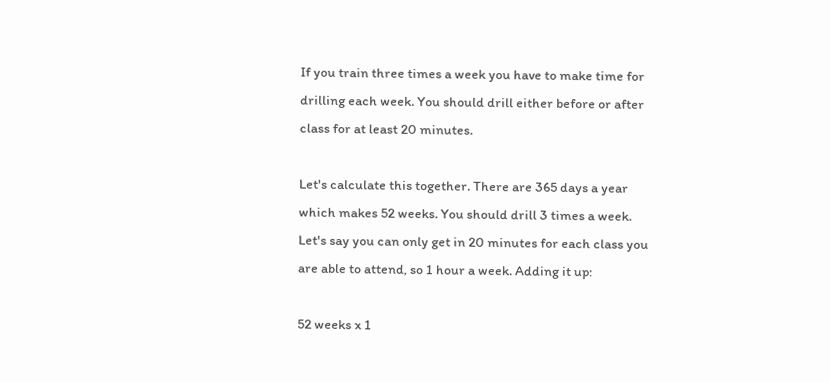If you train three times a week you have to make time for drilling each week. You should drill either before or after class for at least 20 minutes.

Let's calculate this together. There are 365 days a year which makes 52 weeks. You should drill 3 times a week. Let's say you can only get in 20 minutes for each class you are able to attend, so 1 hour a week. Adding it up:

52 weeks x 1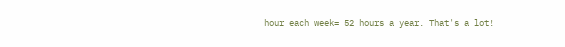hour each week= 52 hours a year. That's a lot!